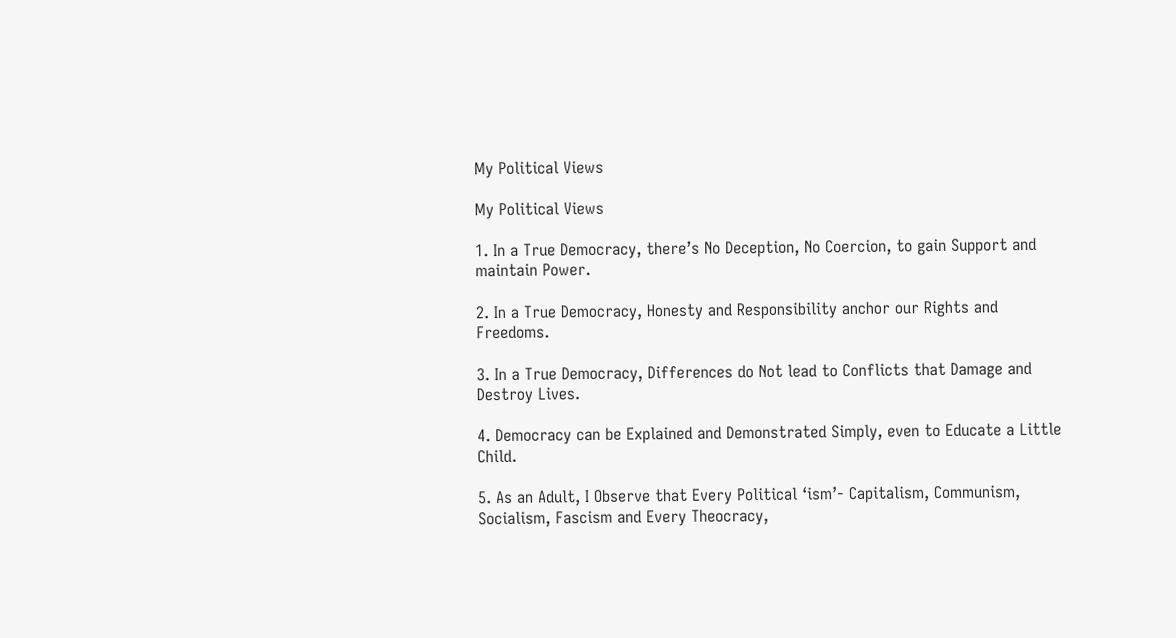My Political Views

My Political Views

1. In a True Democracy, there’s No Deception, No Coercion, to gain Support and maintain Power.

2. In a True Democracy, Honesty and Responsibility anchor our Rights and Freedoms.

3. In a True Democracy, Differences do Not lead to Conflicts that Damage and Destroy Lives.

4. Democracy can be Explained and Demonstrated Simply, even to Educate a Little Child.

5. As an Adult, I Observe that Every Political ‘ism’- Capitalism, Communism, Socialism, Fascism and Every Theocracy,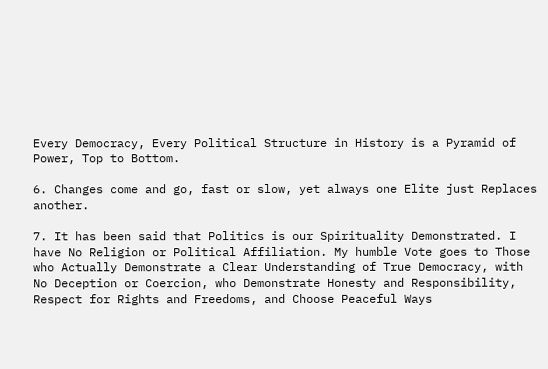Every Democracy, Every Political Structure in History is a Pyramid of Power, Top to Bottom.

6. Changes come and go, fast or slow, yet always one Elite just Replaces another.

7. It has been said that Politics is our Spirituality Demonstrated. I have No Religion or Political Affiliation. My humble Vote goes to Those who Actually Demonstrate a Clear Understanding of True Democracy, with No Deception or Coercion, who Demonstrate Honesty and Responsibility, Respect for Rights and Freedoms, and Choose Peaceful Ways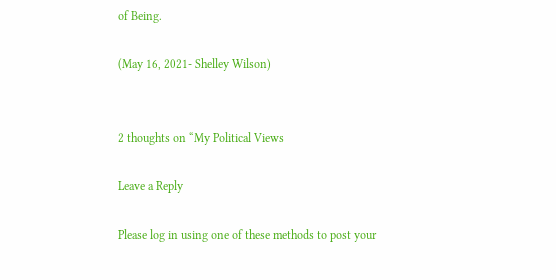of Being.

(May 16, 2021- Shelley Wilson)


2 thoughts on “My Political Views

Leave a Reply

Please log in using one of these methods to post your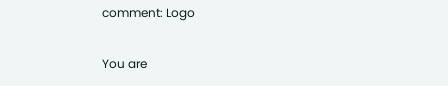comment: Logo

You are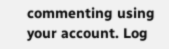commenting using your account. Log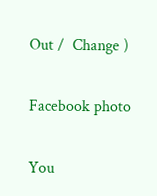Out /  Change )

Facebook photo

You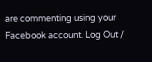are commenting using your Facebook account. Log Out /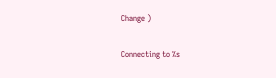Change )

Connecting to %s